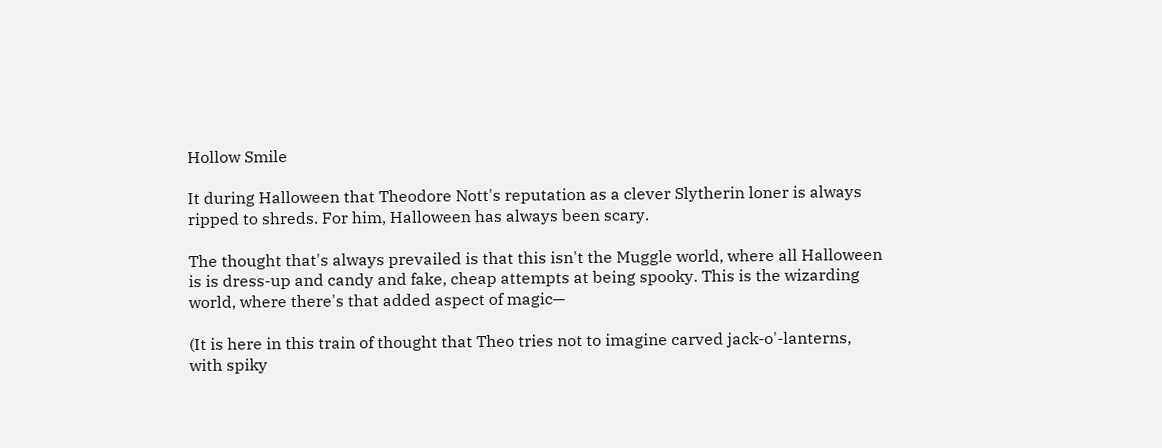Hollow Smile

It during Halloween that Theodore Nott's reputation as a clever Slytherin loner is always ripped to shreds. For him, Halloween has always been scary.

The thought that's always prevailed is that this isn't the Muggle world, where all Halloween is is dress-up and candy and fake, cheap attempts at being spooky. This is the wizarding world, where there's that added aspect of magic—

(It is here in this train of thought that Theo tries not to imagine carved jack-o'-lanterns, with spiky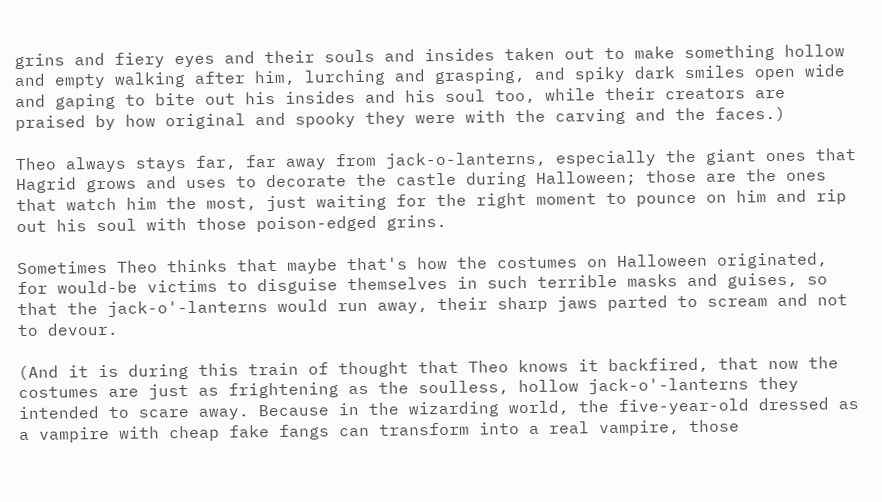grins and fiery eyes and their souls and insides taken out to make something hollow and empty walking after him, lurching and grasping, and spiky dark smiles open wide and gaping to bite out his insides and his soul too, while their creators are praised by how original and spooky they were with the carving and the faces.)

Theo always stays far, far away from jack-o-lanterns, especially the giant ones that Hagrid grows and uses to decorate the castle during Halloween; those are the ones that watch him the most, just waiting for the right moment to pounce on him and rip out his soul with those poison-edged grins.

Sometimes Theo thinks that maybe that's how the costumes on Halloween originated, for would-be victims to disguise themselves in such terrible masks and guises, so that the jack-o'-lanterns would run away, their sharp jaws parted to scream and not to devour.

(And it is during this train of thought that Theo knows it backfired, that now the costumes are just as frightening as the soulless, hollow jack-o'-lanterns they intended to scare away. Because in the wizarding world, the five-year-old dressed as a vampire with cheap fake fangs can transform into a real vampire, those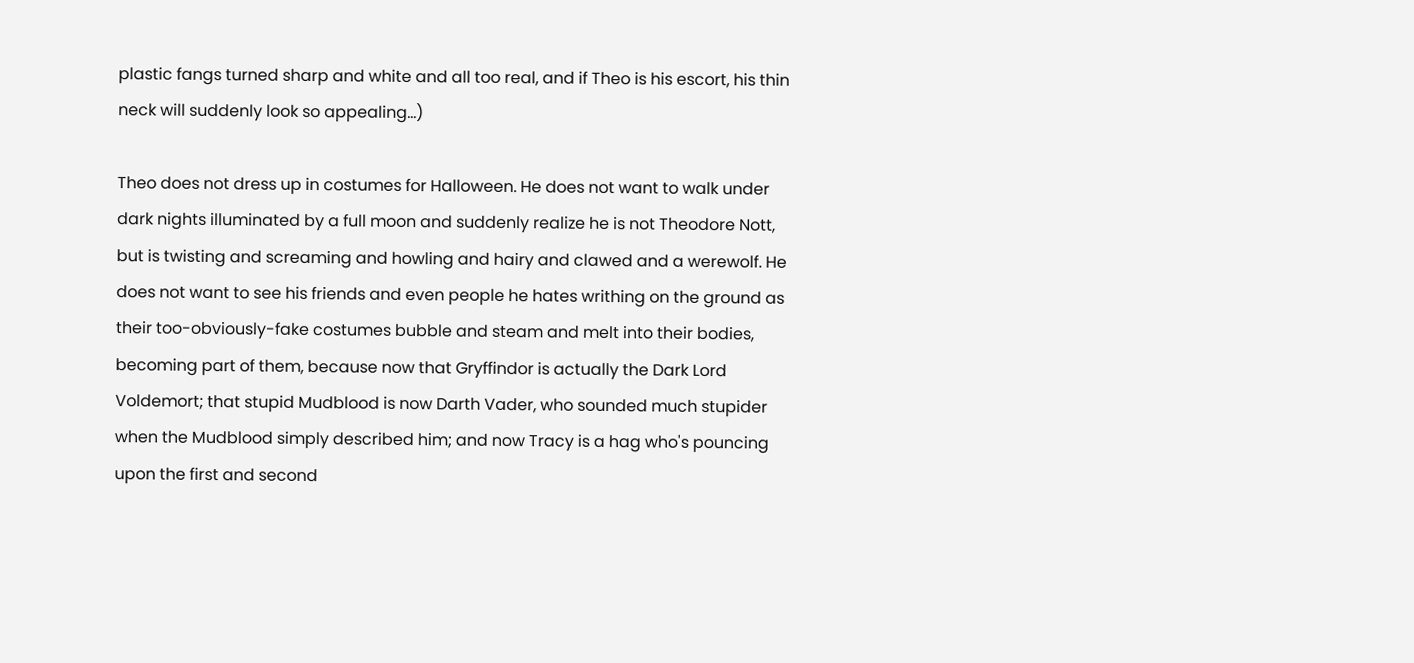plastic fangs turned sharp and white and all too real, and if Theo is his escort, his thin neck will suddenly look so appealing...)

Theo does not dress up in costumes for Halloween. He does not want to walk under dark nights illuminated by a full moon and suddenly realize he is not Theodore Nott, but is twisting and screaming and howling and hairy and clawed and a werewolf. He does not want to see his friends and even people he hates writhing on the ground as their too-obviously-fake costumes bubble and steam and melt into their bodies, becoming part of them, because now that Gryffindor is actually the Dark Lord Voldemort; that stupid Mudblood is now Darth Vader, who sounded much stupider when the Mudblood simply described him; and now Tracy is a hag who's pouncing upon the first and second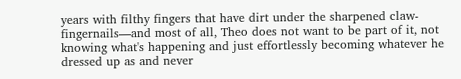years with filthy fingers that have dirt under the sharpened claw-fingernails—and most of all, Theo does not want to be part of it, not knowing what's happening and just effortlessly becoming whatever he dressed up as and never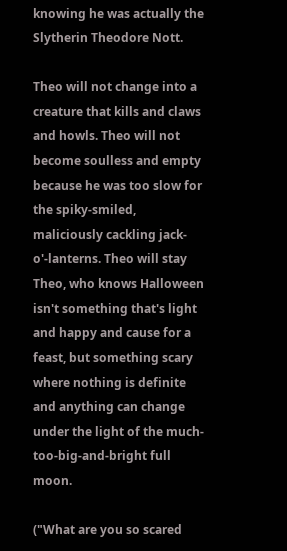knowing he was actually the Slytherin Theodore Nott.

Theo will not change into a creature that kills and claws and howls. Theo will not become soulless and empty because he was too slow for the spiky-smiled, maliciously cackling jack-o'-lanterns. Theo will stay Theo, who knows Halloween isn't something that's light and happy and cause for a feast, but something scary where nothing is definite and anything can change under the light of the much-too-big-and-bright full moon.

("What are you so scared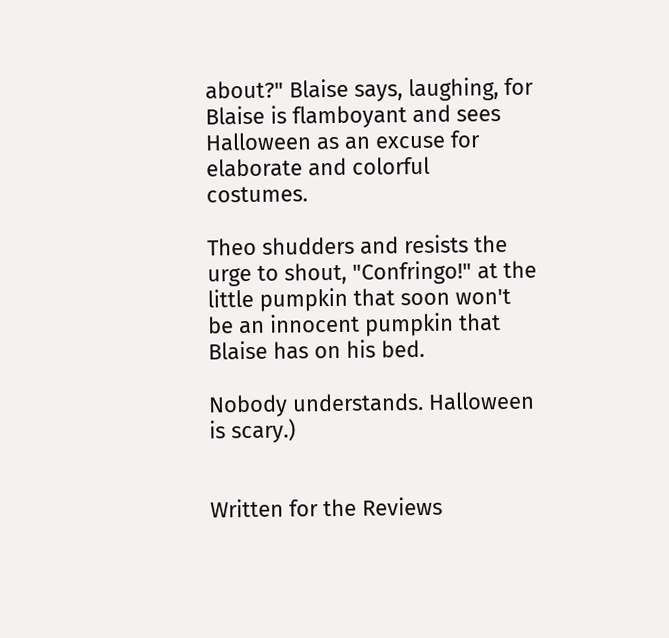about?" Blaise says, laughing, for Blaise is flamboyant and sees Halloween as an excuse for elaborate and colorful costumes.

Theo shudders and resists the urge to shout, "Confringo!" at the little pumpkin that soon won't be an innocent pumpkin that Blaise has on his bed.

Nobody understands. Halloween is scary.)


Written for the Reviews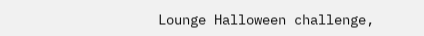Lounge Halloween challenge,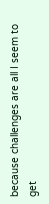because challenges are all I seem to get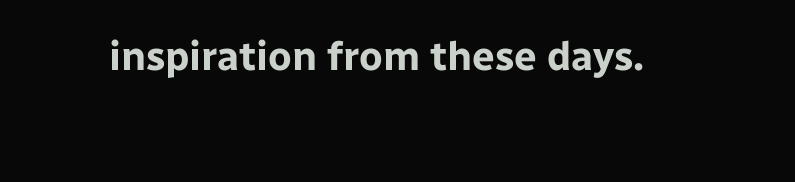inspiration from these days.